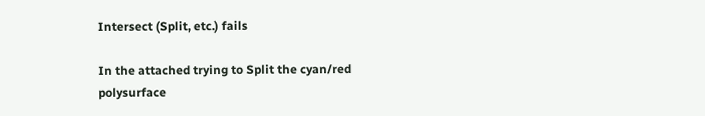Intersect (Split, etc.) fails

In the attached trying to Split the cyan/red polysurface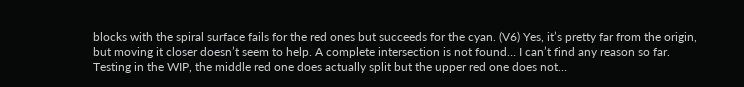blocks with the spiral surface fails for the red ones but succeeds for the cyan. (V6) Yes, it’s pretty far from the origin, but moving it closer doesn’t seem to help. A complete intersection is not found… I can’t find any reason so far. Testing in the WIP, the middle red one does actually split but the upper red one does not…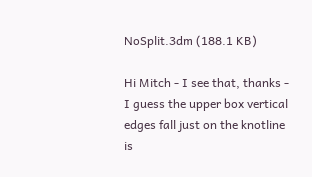NoSplit.3dm (188.1 KB)

Hi Mitch - I see that, thanks - I guess the upper box vertical edges fall just on the knotline is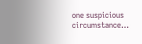one suspicious circumstance…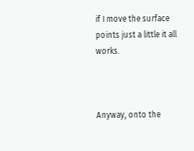if I move the surface points just a little it all works.



Anyway, onto the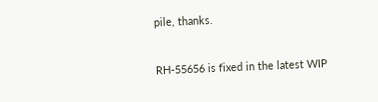pile, thanks.


RH-55656 is fixed in the latest WIP